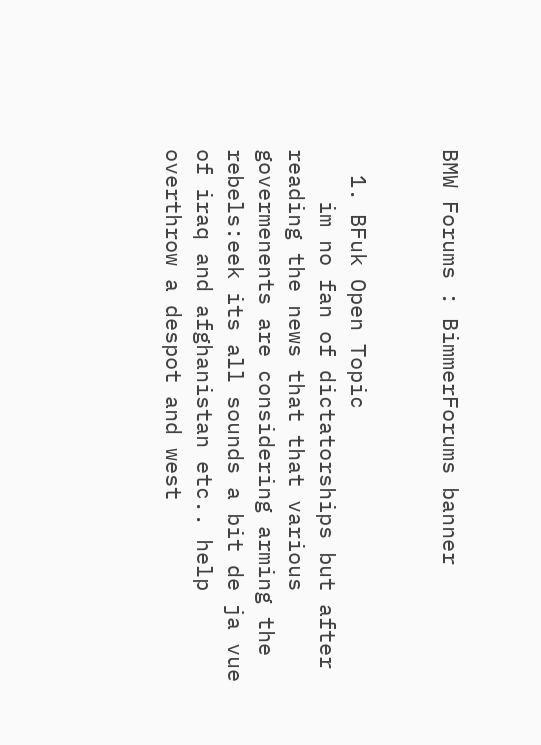BMW Forums : BimmerForums banner


  1. BFuk Open Topic
    im no fan of dictatorships but after reading the news that that various govermenents are considering arming the rebels:eek its all sounds a bit de ja vue of iraq and afghanistan etc.. help overthrow a despot and west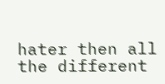hater then all the different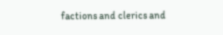factions and clerics and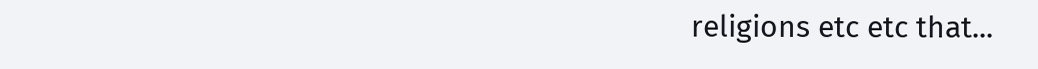religions etc etc that...